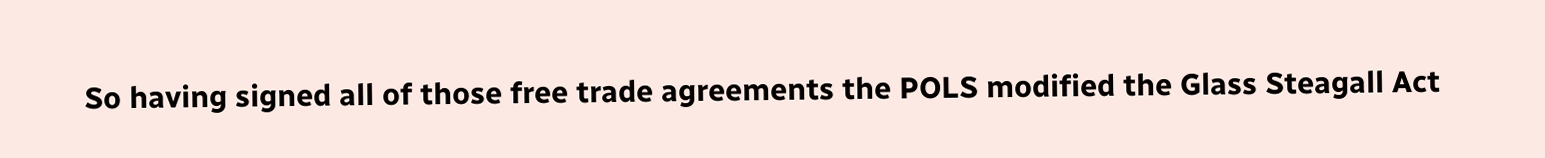So having signed all of those free trade agreements the POLS modified the Glass Steagall Act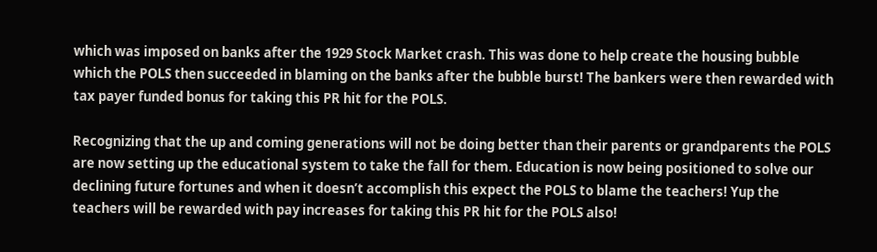which was imposed on banks after the 1929 Stock Market crash. This was done to help create the housing bubble which the POLS then succeeded in blaming on the banks after the bubble burst! The bankers were then rewarded with tax payer funded bonus for taking this PR hit for the POLS.

Recognizing that the up and coming generations will not be doing better than their parents or grandparents the POLS are now setting up the educational system to take the fall for them. Education is now being positioned to solve our declining future fortunes and when it doesn’t accomplish this expect the POLS to blame the teachers! Yup the teachers will be rewarded with pay increases for taking this PR hit for the POLS also!